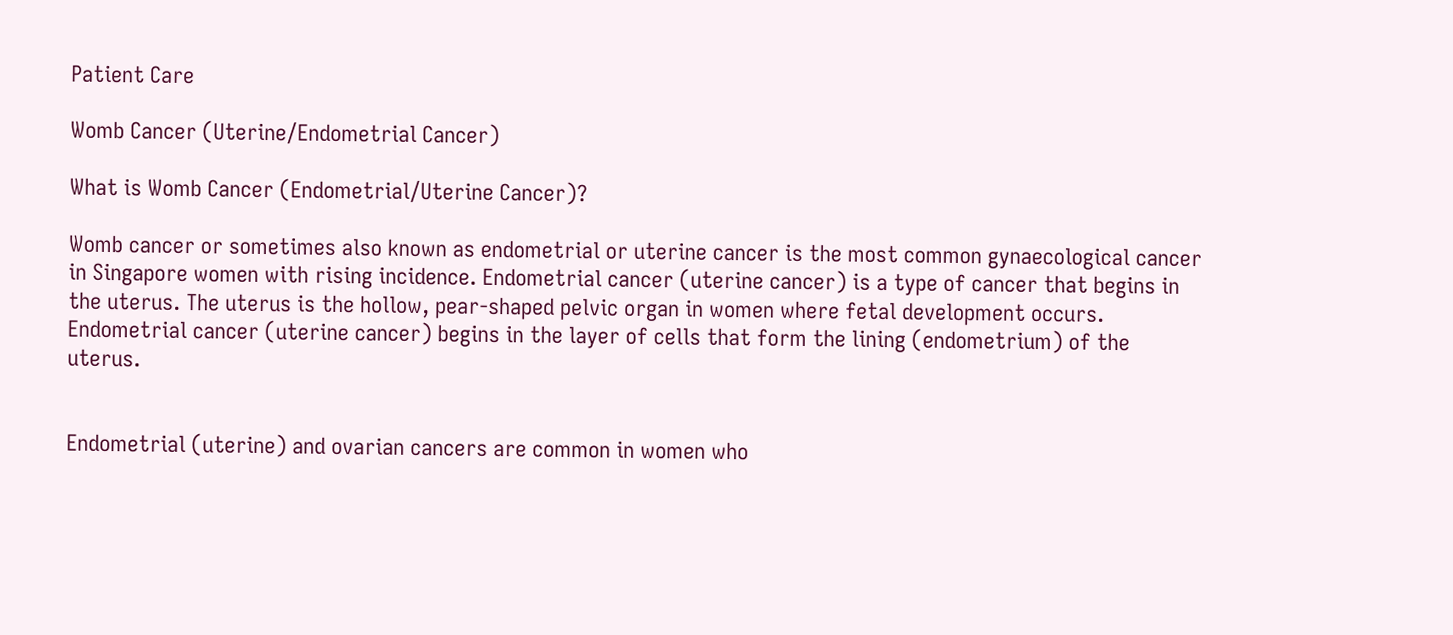Patient Care

Womb Cancer (Uterine/Endometrial Cancer)

What is Womb Cancer (Endometrial/Uterine Cancer)?

Womb cancer or sometimes also known as endometrial or uterine cancer is the most common gynaecological cancer in Singapore women with rising incidence. Endometrial cancer (uterine cancer) is a type of cancer that begins in the uterus. The uterus is the hollow, pear-shaped pelvic organ in women where fetal development occurs. Endometrial cancer (uterine cancer) begins in the layer of cells that form the lining (endometrium) of the uterus.


Endometrial (uterine) and ovarian cancers are common in women who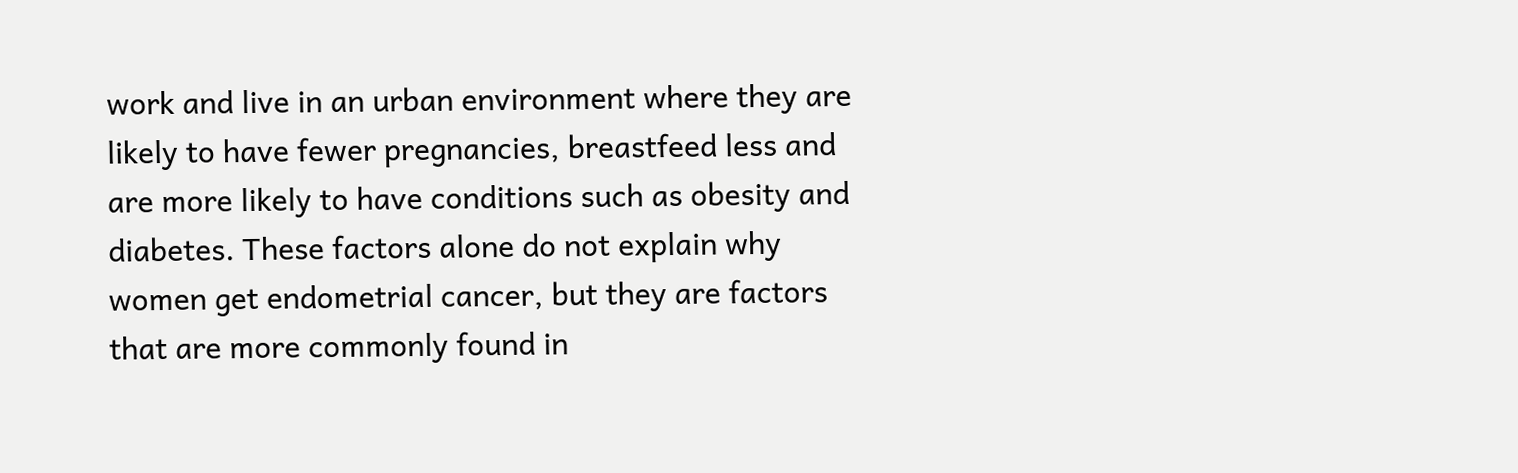work and live in an urban environment where they are likely to have fewer pregnancies, breastfeed less and are more likely to have conditions such as obesity and diabetes. These factors alone do not explain why women get endometrial cancer, but they are factors that are more commonly found in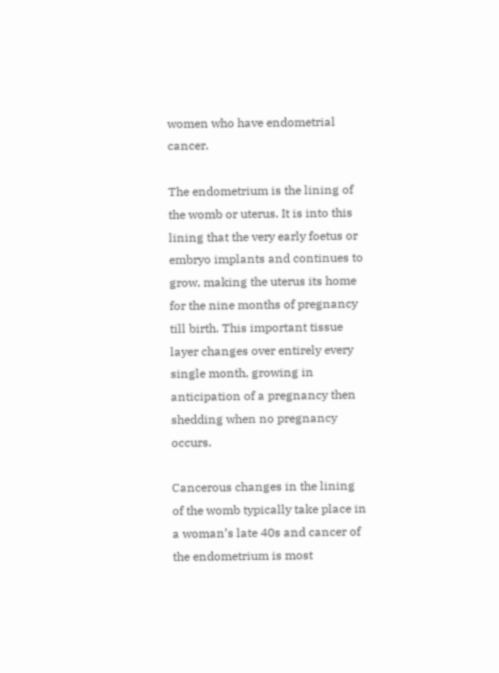women who have endometrial cancer.

The endometrium is the lining of the womb or uterus. It is into this lining that the very early foetus or embryo implants and continues to grow, making the uterus its home for the nine months of pregnancy till birth. This important tissue layer changes over entirely every single month, growing in anticipation of a pregnancy then shedding when no pregnancy occurs.

Cancerous changes in the lining of the womb typically take place in a woman’s late 40s and cancer of the endometrium is most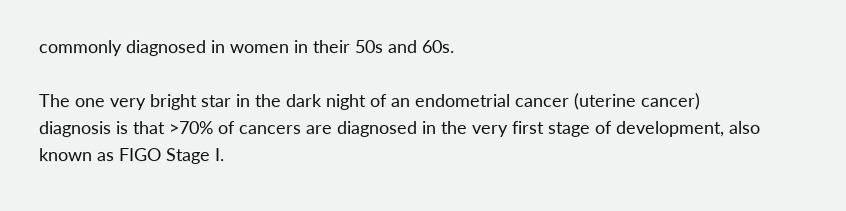commonly diagnosed in women in their 50s and 60s.

The one very bright star in the dark night of an endometrial cancer (uterine cancer) diagnosis is that >70% of cancers are diagnosed in the very first stage of development, also known as FIGO Stage I.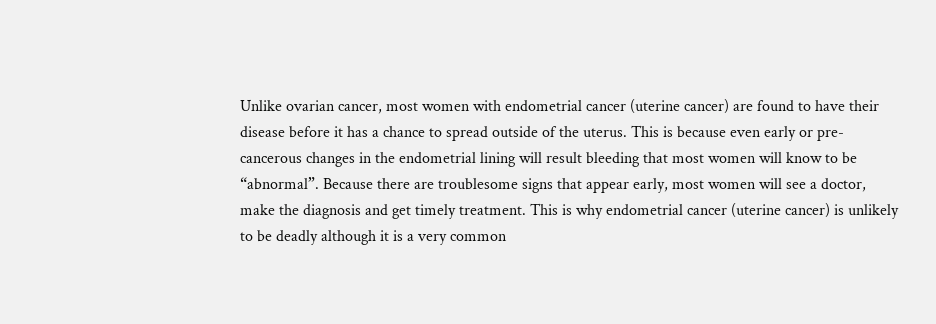Unlike ovarian cancer, most women with endometrial cancer (uterine cancer) are found to have their disease before it has a chance to spread outside of the uterus. This is because even early or pre-cancerous changes in the endometrial lining will result bleeding that most women will know to be “abnormal”. Because there are troublesome signs that appear early, most women will see a doctor, make the diagnosis and get timely treatment. This is why endometrial cancer (uterine cancer) is unlikely to be deadly although it is a very common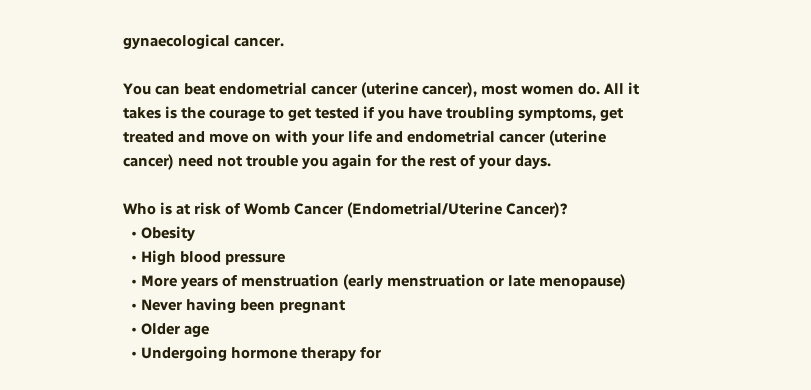gynaecological cancer.

You can beat endometrial cancer (uterine cancer), most women do. All it takes is the courage to get tested if you have troubling symptoms, get treated and move on with your life and endometrial cancer (uterine cancer) need not trouble you again for the rest of your days.

Who is at risk of Womb Cancer (Endometrial/Uterine Cancer)?
  • Obesity
  • High blood pressure
  • More years of menstruation (early menstruation or late menopause)
  • Never having been pregnant
  • Older age
  • Undergoing hormone therapy for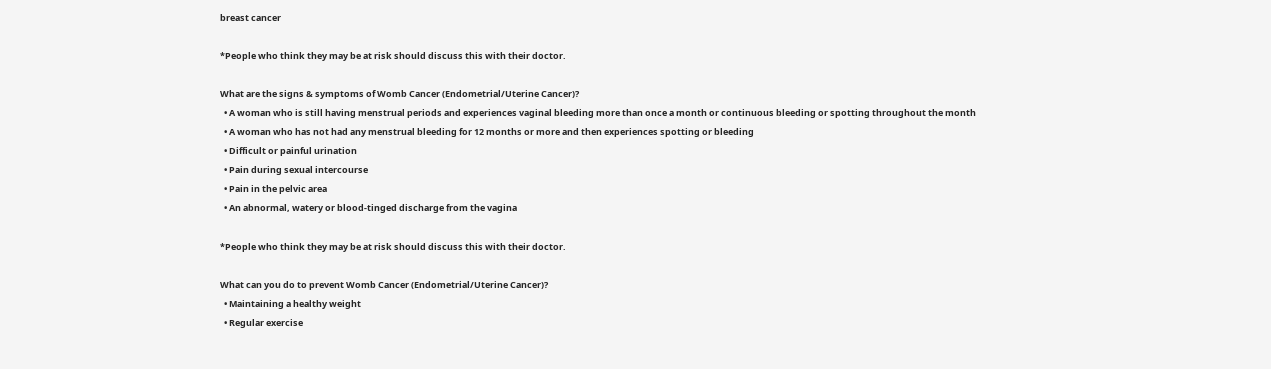breast cancer

*People who think they may be at risk should discuss this with their doctor.

What are the signs & symptoms of Womb Cancer (Endometrial/Uterine Cancer)?
  • A woman who is still having menstrual periods and experiences vaginal bleeding more than once a month or continuous bleeding or spotting throughout the month
  • A woman who has not had any menstrual bleeding for 12 months or more and then experiences spotting or bleeding
  • Difficult or painful urination
  • Pain during sexual intercourse
  • Pain in the pelvic area
  • An abnormal, watery or blood-tinged discharge from the vagina

*People who think they may be at risk should discuss this with their doctor.

What can you do to prevent Womb Cancer (Endometrial/Uterine Cancer)?
  • Maintaining a healthy weight
  • Regular exercise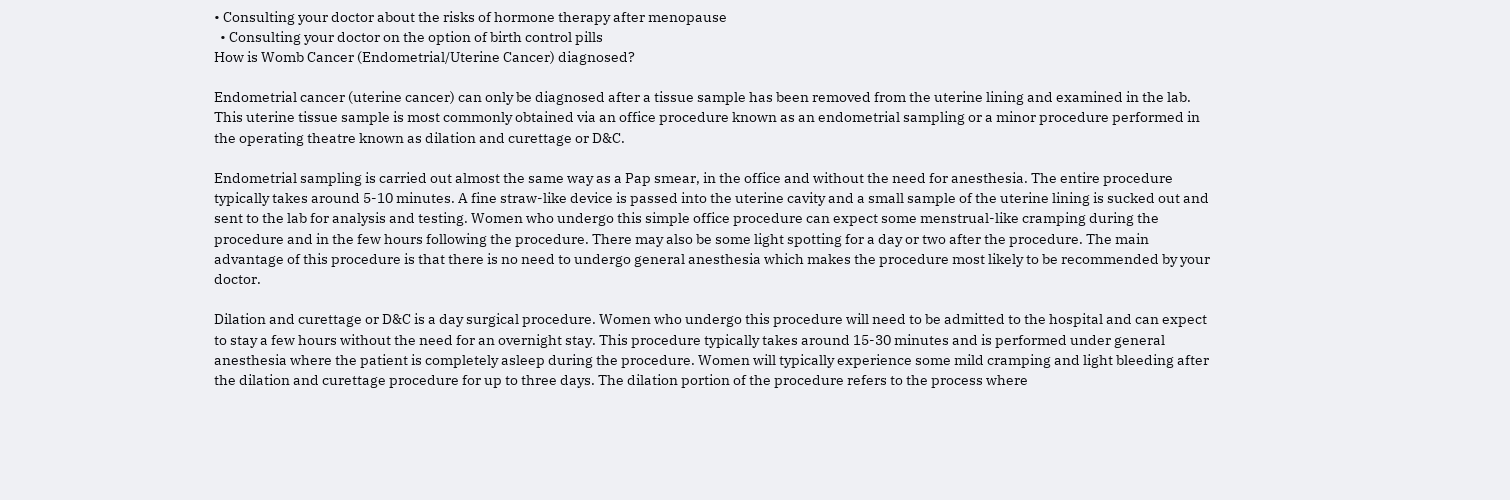• Consulting your doctor about the risks of hormone therapy after menopause
  • Consulting your doctor on the option of birth control pills
How is Womb Cancer (Endometrial/Uterine Cancer) diagnosed?

Endometrial cancer (uterine cancer) can only be diagnosed after a tissue sample has been removed from the uterine lining and examined in the lab. This uterine tissue sample is most commonly obtained via an office procedure known as an endometrial sampling or a minor procedure performed in the operating theatre known as dilation and curettage or D&C.

Endometrial sampling is carried out almost the same way as a Pap smear, in the office and without the need for anesthesia. The entire procedure typically takes around 5-10 minutes. A fine straw-like device is passed into the uterine cavity and a small sample of the uterine lining is sucked out and sent to the lab for analysis and testing. Women who undergo this simple office procedure can expect some menstrual-like cramping during the procedure and in the few hours following the procedure. There may also be some light spotting for a day or two after the procedure. The main advantage of this procedure is that there is no need to undergo general anesthesia which makes the procedure most likely to be recommended by your doctor.

Dilation and curettage or D&C is a day surgical procedure. Women who undergo this procedure will need to be admitted to the hospital and can expect to stay a few hours without the need for an overnight stay. This procedure typically takes around 15-30 minutes and is performed under general anesthesia where the patient is completely asleep during the procedure. Women will typically experience some mild cramping and light bleeding after the dilation and curettage procedure for up to three days. The dilation portion of the procedure refers to the process where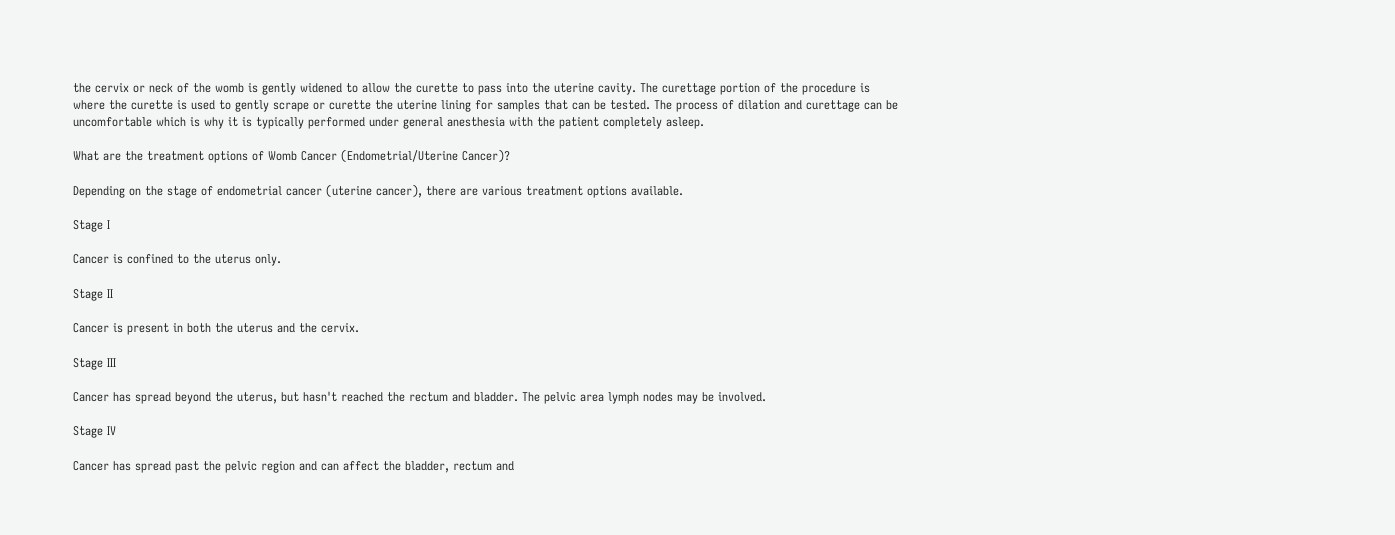the cervix or neck of the womb is gently widened to allow the curette to pass into the uterine cavity. The curettage portion of the procedure is where the curette is used to gently scrape or curette the uterine lining for samples that can be tested. The process of dilation and curettage can be uncomfortable which is why it is typically performed under general anesthesia with the patient completely asleep.

What are the treatment options of Womb Cancer (Endometrial/Uterine Cancer)?

Depending on the stage of endometrial cancer (uterine cancer), there are various treatment options available.

Stage I

Cancer is confined to the uterus only.

Stage II

Cancer is present in both the uterus and the cervix.

Stage III

Cancer has spread beyond the uterus, but hasn't reached the rectum and bladder. The pelvic area lymph nodes may be involved.

Stage IV

Cancer has spread past the pelvic region and can affect the bladder, rectum and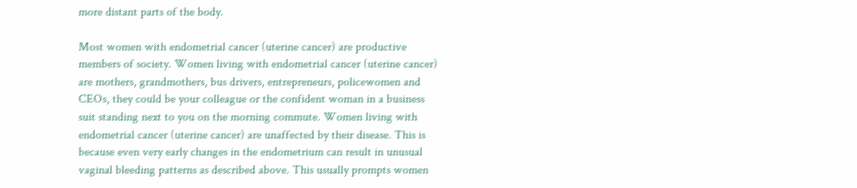more distant parts of the body.

Most women with endometrial cancer (uterine cancer) are productive members of society. Women living with endometrial cancer (uterine cancer) are mothers, grandmothers, bus drivers, entrepreneurs, policewomen and CEOs, they could be your colleague or the confident woman in a business suit standing next to you on the morning commute. Women living with endometrial cancer (uterine cancer) are unaffected by their disease. This is because even very early changes in the endometrium can result in unusual vaginal bleeding patterns as described above. This usually prompts women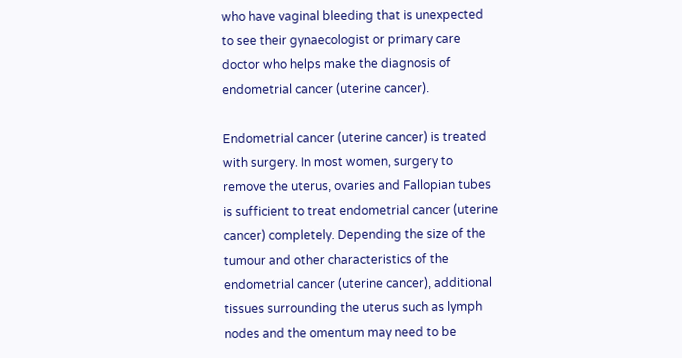who have vaginal bleeding that is unexpected to see their gynaecologist or primary care doctor who helps make the diagnosis of endometrial cancer (uterine cancer).

Endometrial cancer (uterine cancer) is treated with surgery. In most women, surgery to remove the uterus, ovaries and Fallopian tubes is sufficient to treat endometrial cancer (uterine cancer) completely. Depending the size of the tumour and other characteristics of the endometrial cancer (uterine cancer), additional tissues surrounding the uterus such as lymph nodes and the omentum may need to be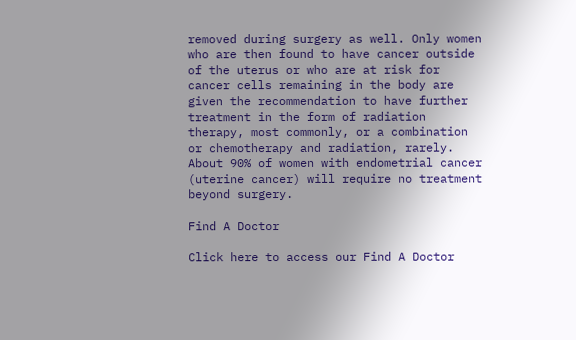removed during surgery as well. Only women who are then found to have cancer outside of the uterus or who are at risk for cancer cells remaining in the body are given the recommendation to have further treatment in the form of radiation therapy, most commonly, or a combination or chemotherapy and radiation, rarely. About 90% of women with endometrial cancer (uterine cancer) will require no treatment beyond surgery.

Find A Doctor

Click here to access our Find A Doctor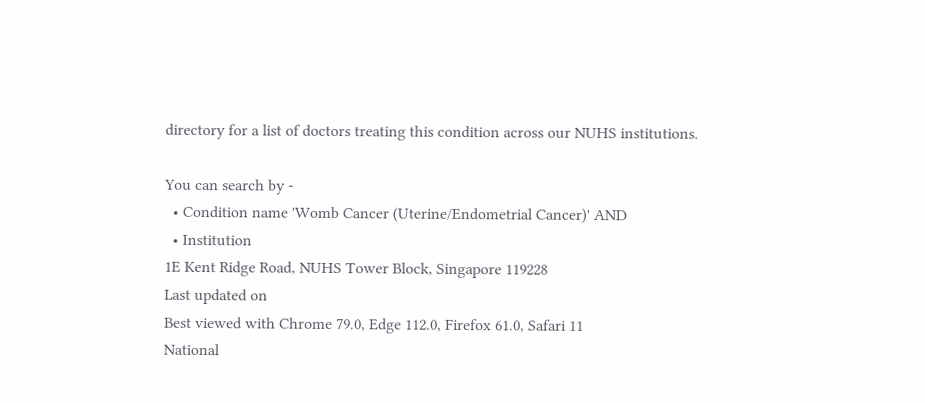directory for a list of doctors treating this condition across our NUHS institutions.

You can search by -
  • Condition name 'Womb Cancer (Uterine/Endometrial Cancer)' AND
  • Institution
1E Kent Ridge Road, NUHS Tower Block, Singapore 119228
Last updated on
Best viewed with Chrome 79.0, Edge 112.0, Firefox 61.0, Safari 11
National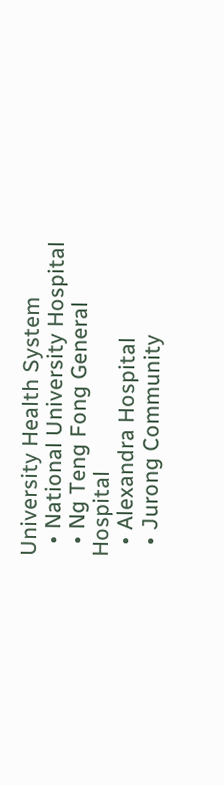University Health System
  • National University Hospital
  • Ng Teng Fong General Hospital
  • Alexandra Hospital
  • Jurong Community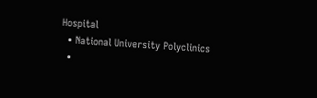Hospital
  • National University Polyclinics
  •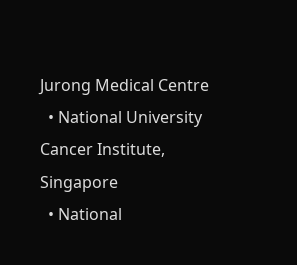Jurong Medical Centre
  • National University Cancer Institute, Singapore
  • National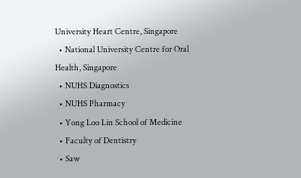University Heart Centre, Singapore
  • National University Centre for Oral Health, Singapore
  • NUHS Diagnostics
  • NUHS Pharmacy
  • Yong Loo Lin School of Medicine
  • Faculty of Dentistry
  • Saw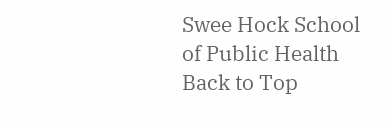Swee Hock School of Public Health
Back to Top